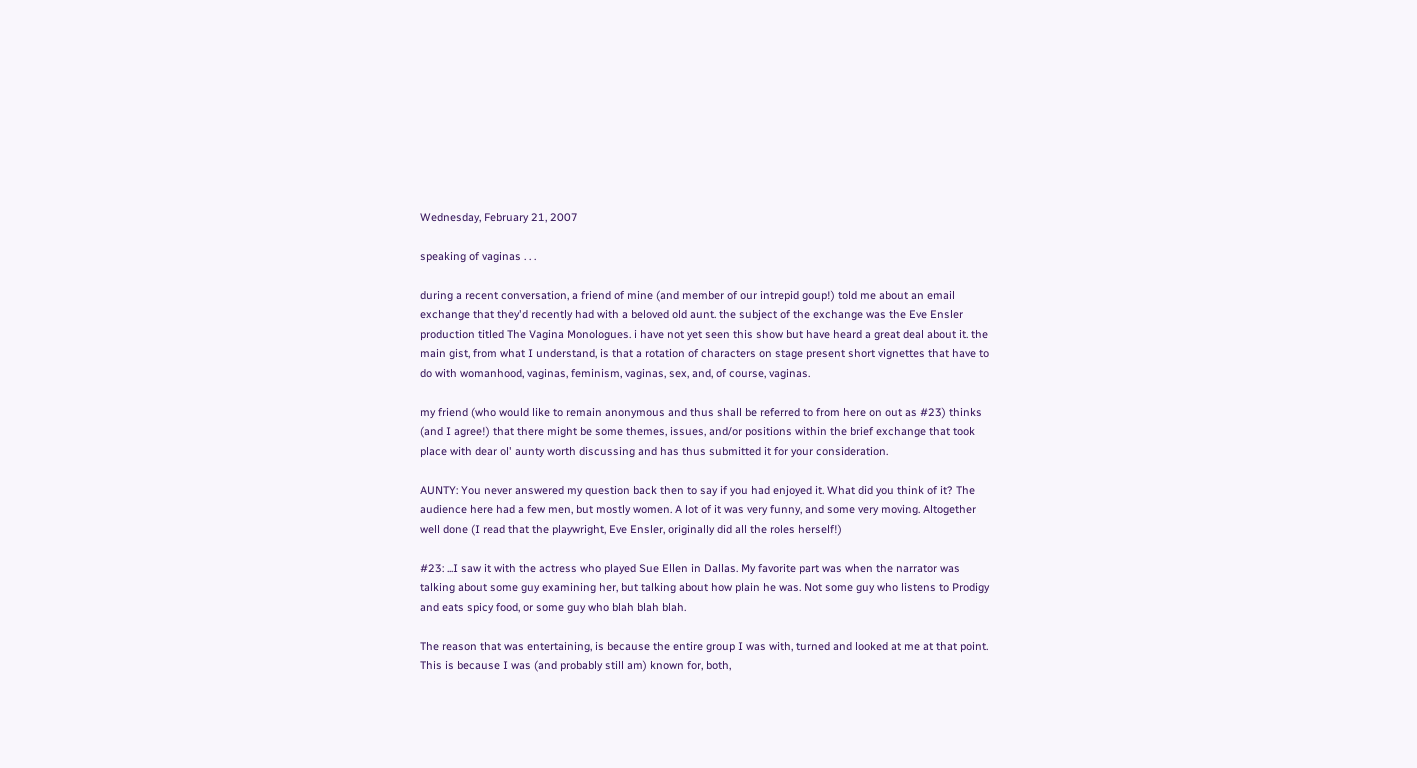Wednesday, February 21, 2007

speaking of vaginas . . .

during a recent conversation, a friend of mine (and member of our intrepid goup!) told me about an email exchange that they'd recently had with a beloved old aunt. the subject of the exchange was the Eve Ensler production titled The Vagina Monologues. i have not yet seen this show but have heard a great deal about it. the main gist, from what I understand, is that a rotation of characters on stage present short vignettes that have to do with womanhood, vaginas, feminism, vaginas, sex, and, of course, vaginas.

my friend (who would like to remain anonymous and thus shall be referred to from here on out as #23) thinks (and I agree!) that there might be some themes, issues, and/or positions within the brief exchange that took place with dear ol' aunty worth discussing and has thus submitted it for your consideration.

AUNTY: You never answered my question back then to say if you had enjoyed it. What did you think of it? The audience here had a few men, but mostly women. A lot of it was very funny, and some very moving. Altogether well done (I read that the playwright, Eve Ensler, originally did all the roles herself!)

#23: ...I saw it with the actress who played Sue Ellen in Dallas. My favorite part was when the narrator was talking about some guy examining her, but talking about how plain he was. Not some guy who listens to Prodigy and eats spicy food, or some guy who blah blah blah.

The reason that was entertaining, is because the entire group I was with, turned and looked at me at that point. This is because I was (and probably still am) known for, both,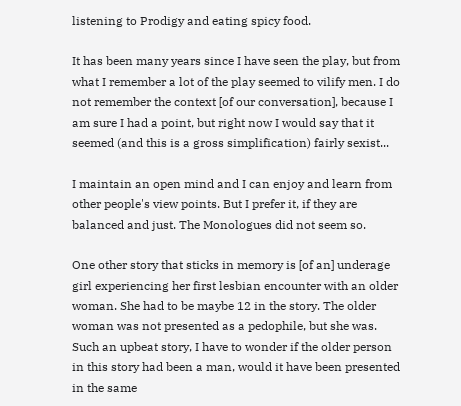listening to Prodigy and eating spicy food.

It has been many years since I have seen the play, but from what I remember a lot of the play seemed to vilify men. I do not remember the context [of our conversation], because I am sure I had a point, but right now I would say that it seemed (and this is a gross simplification) fairly sexist...

I maintain an open mind and I can enjoy and learn from other people's view points. But I prefer it, if they are balanced and just. The Monologues did not seem so.

One other story that sticks in memory is [of an] underage girl experiencing her first lesbian encounter with an older woman. She had to be maybe 12 in the story. The older woman was not presented as a pedophile, but she was. Such an upbeat story, I have to wonder if the older person in this story had been a man, would it have been presented in the same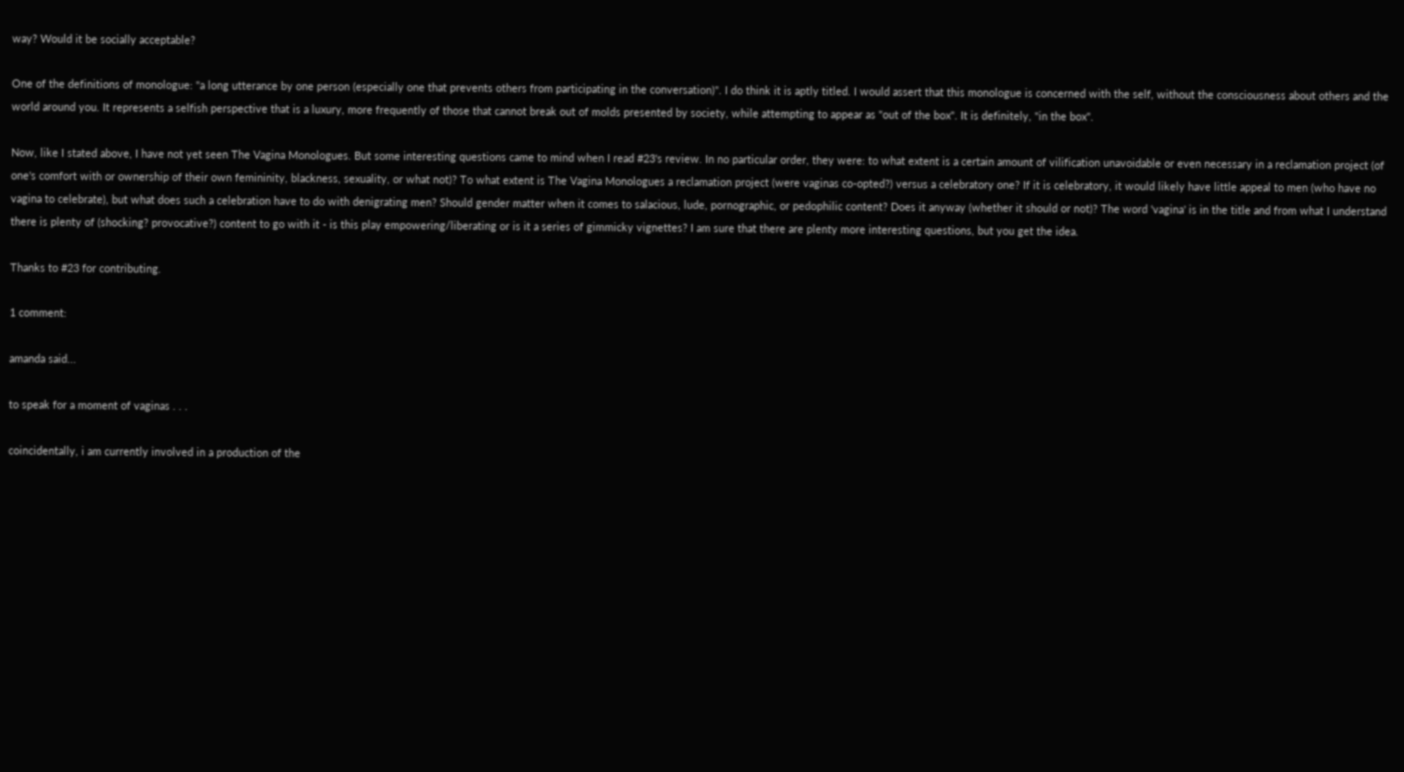way? Would it be socially acceptable?

One of the definitions of monologue: "a long utterance by one person (especially one that prevents others from participating in the conversation)". I do think it is aptly titled. I would assert that this monologue is concerned with the self, without the consciousness about others and the world around you. It represents a selfish perspective that is a luxury, more frequently of those that cannot break out of molds presented by society, while attempting to appear as "out of the box". It is definitely, "in the box".

Now, like I stated above, I have not yet seen The Vagina Monologues. But some interesting questions came to mind when I read #23's review. In no particular order, they were: to what extent is a certain amount of vilification unavoidable or even necessary in a reclamation project (of one's comfort with or ownership of their own femininity, blackness, sexuality, or what not)? To what extent is The Vagina Monologues a reclamation project (were vaginas co-opted?) versus a celebratory one? If it is celebratory, it would likely have little appeal to men (who have no vagina to celebrate), but what does such a celebration have to do with denigrating men? Should gender matter when it comes to salacious, lude, pornographic, or pedophilic content? Does it anyway (whether it should or not)? The word 'vagina' is in the title and from what I understand there is plenty of (shocking? provocative?) content to go with it - is this play empowering/liberating or is it a series of gimmicky vignettes? I am sure that there are plenty more interesting questions, but you get the idea.

Thanks to #23 for contributing.

1 comment:

amanda said...

to speak for a moment of vaginas . . .

coincidentally, i am currently involved in a production of the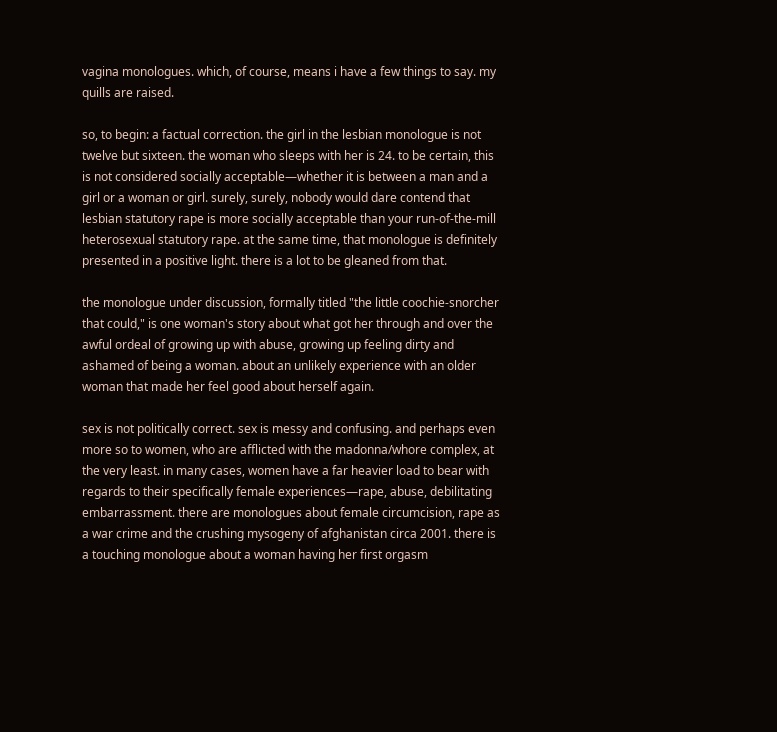vagina monologues. which, of course, means i have a few things to say. my quills are raised.

so, to begin: a factual correction. the girl in the lesbian monologue is not twelve but sixteen. the woman who sleeps with her is 24. to be certain, this is not considered socially acceptable—whether it is between a man and a girl or a woman or girl. surely, surely, nobody would dare contend that lesbian statutory rape is more socially acceptable than your run-of-the-mill heterosexual statutory rape. at the same time, that monologue is definitely presented in a positive light. there is a lot to be gleaned from that.

the monologue under discussion, formally titled "the little coochie-snorcher that could," is one woman's story about what got her through and over the awful ordeal of growing up with abuse, growing up feeling dirty and ashamed of being a woman. about an unlikely experience with an older woman that made her feel good about herself again.

sex is not politically correct. sex is messy and confusing. and perhaps even more so to women, who are afflicted with the madonna/whore complex, at the very least. in many cases, women have a far heavier load to bear with regards to their specifically female experiences—rape, abuse, debilitating embarrassment. there are monologues about female circumcision, rape as a war crime and the crushing mysogeny of afghanistan circa 2001. there is a touching monologue about a woman having her first orgasm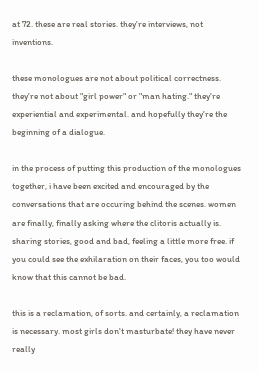at 72. these are real stories. they're interviews, not inventions.

these monologues are not about political correctness. they're not about "girl power" or "man hating." they're experiential and experimental. and hopefully they're the beginning of a dialogue.

in the process of putting this production of the monologues together, i have been excited and encouraged by the conversations that are occuring behind the scenes. women are finally, finally asking where the clitoris actually is. sharing stories, good and bad, feeling a little more free. if you could see the exhilaration on their faces, you too would know that this cannot be bad.

this is a reclamation, of sorts. and certainly, a reclamation is necessary. most girls don't masturbate! they have never really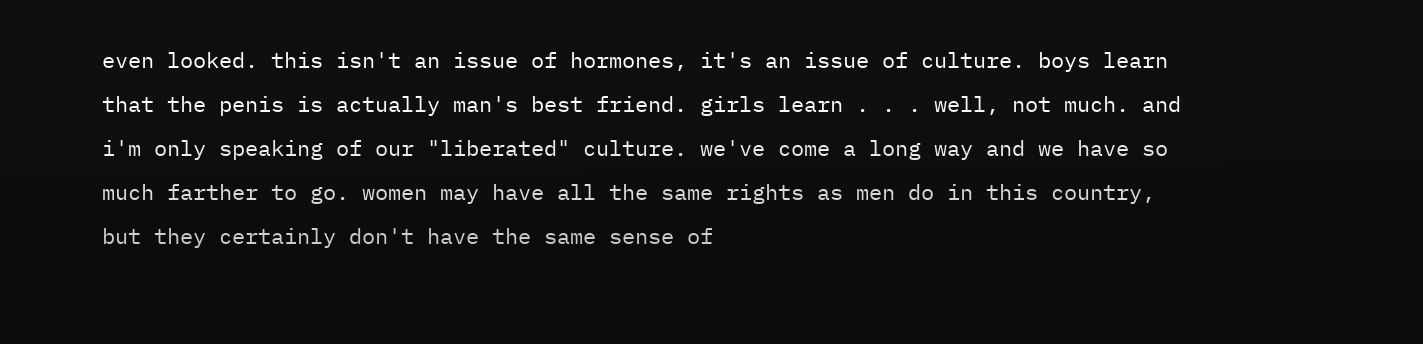even looked. this isn't an issue of hormones, it's an issue of culture. boys learn that the penis is actually man's best friend. girls learn . . . well, not much. and i'm only speaking of our "liberated" culture. we've come a long way and we have so much farther to go. women may have all the same rights as men do in this country, but they certainly don't have the same sense of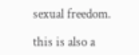sexual freedom.

this is also a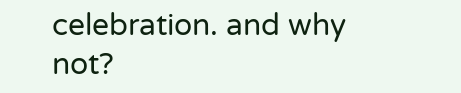celebration. and why not?